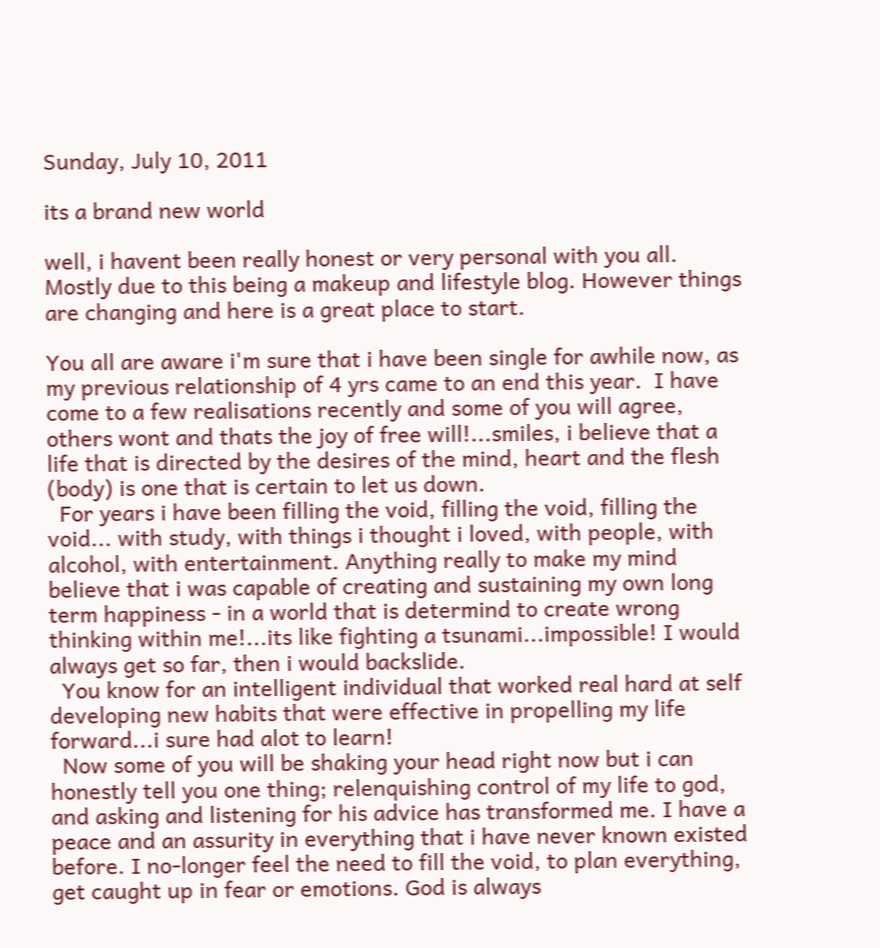Sunday, July 10, 2011

its a brand new world

well, i havent been really honest or very personal with you all. Mostly due to this being a makeup and lifestyle blog. However things are changing and here is a great place to start.

You all are aware i'm sure that i have been single for awhile now, as my previous relationship of 4 yrs came to an end this year.  I have come to a few realisations recently and some of you will agree, others wont and thats the joy of free will!...smiles, i believe that a life that is directed by the desires of the mind, heart and the flesh (body) is one that is certain to let us down.
  For years i have been filling the void, filling the void, filling the void... with study, with things i thought i loved, with people, with alcohol, with entertainment. Anything really to make my mind believe that i was capable of creating and sustaining my own long term happiness - in a world that is determind to create wrong thinking within me!...its like fighting a tsunami...impossible! I would always get so far, then i would backslide.
  You know for an intelligent individual that worked real hard at self developing new habits that were effective in propelling my life forward...i sure had alot to learn!
  Now some of you will be shaking your head right now but i can honestly tell you one thing; relenquishing control of my life to god, and asking and listening for his advice has transformed me. I have a peace and an assurity in everything that i have never known existed before. I no-longer feel the need to fill the void, to plan everything, get caught up in fear or emotions. God is always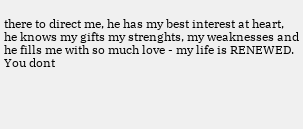there to direct me, he has my best interest at heart, he knows my gifts my strenghts, my weaknesses and he fills me with so much love - my life is RENEWED. You dont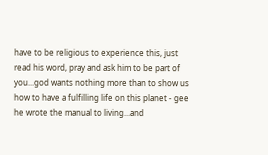have to be religious to experience this, just read his word, pray and ask him to be part of you...god wants nothing more than to show us how to have a fulfilling life on this planet - gee he wrote the manual to living...and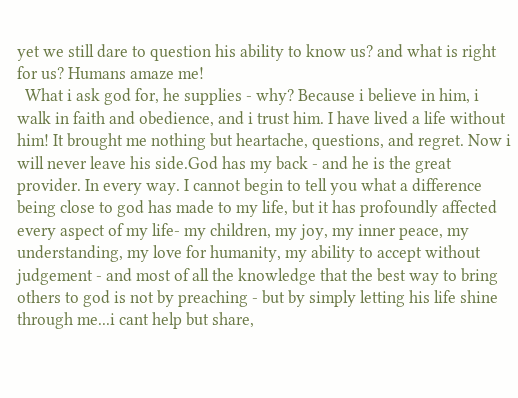yet we still dare to question his ability to know us? and what is right for us? Humans amaze me!
  What i ask god for, he supplies - why? Because i believe in him, i walk in faith and obedience, and i trust him. I have lived a life without him! It brought me nothing but heartache, questions, and regret. Now i will never leave his side.God has my back - and he is the great provider. In every way. I cannot begin to tell you what a difference being close to god has made to my life, but it has profoundly affected every aspect of my life- my children, my joy, my inner peace, my understanding, my love for humanity, my ability to accept without judgement - and most of all the knowledge that the best way to bring others to god is not by preaching - but by simply letting his life shine through me...i cant help but share,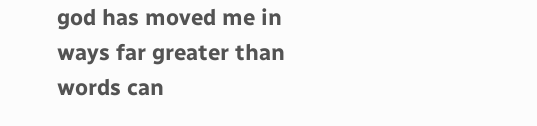god has moved me in ways far greater than words can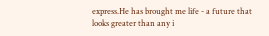express.He has brought me life - a future that looks greater than any i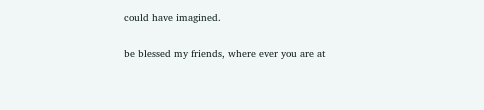could have imagined.

be blessed my friends, where ever you are at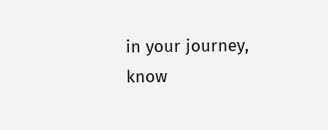in your journey, know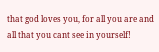that god loves you, for all you are and all that you cant see in yourself!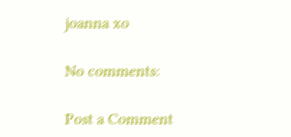joanna xo

No comments:

Post a Comment